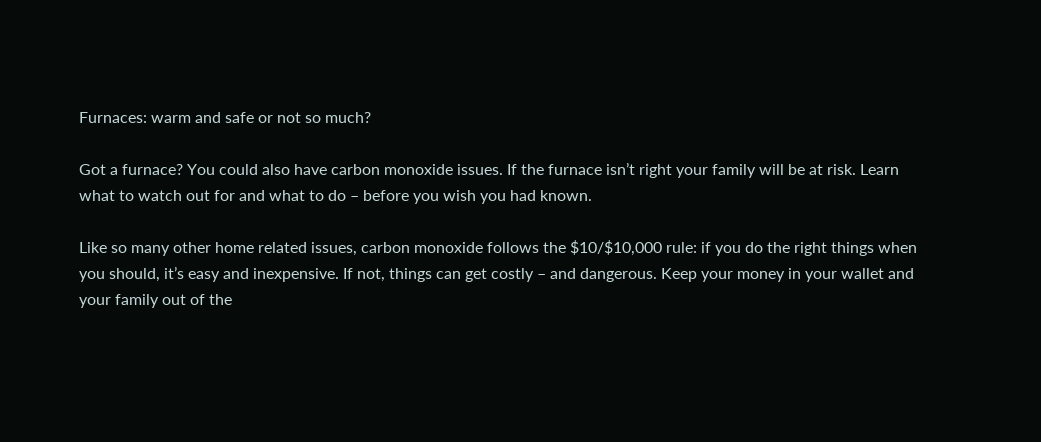Furnaces: warm and safe or not so much?

Got a furnace? You could also have carbon monoxide issues. If the furnace isn’t right your family will be at risk. Learn what to watch out for and what to do – before you wish you had known.

Like so many other home related issues, carbon monoxide follows the $10/$10,000 rule: if you do the right things when you should, it’s easy and inexpensive. If not, things can get costly – and dangerous. Keep your money in your wallet and your family out of the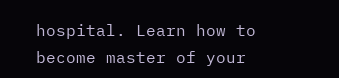hospital. Learn how to become master of your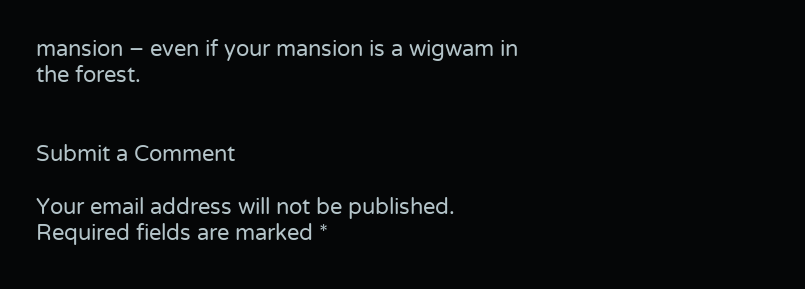mansion – even if your mansion is a wigwam in the forest.


Submit a Comment

Your email address will not be published. Required fields are marked *